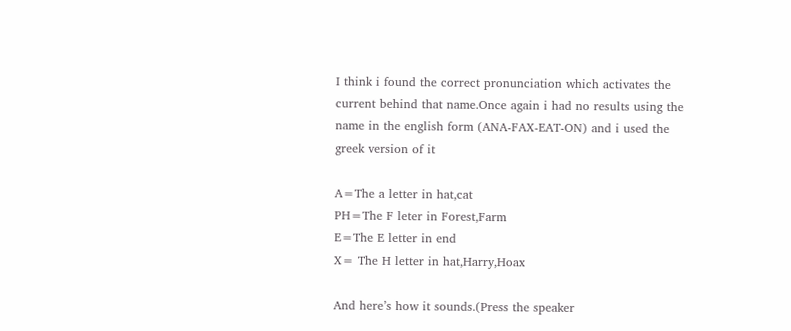I think i found the correct pronunciation which activates the current behind that name.Once again i had no results using the name in the english form (ANA-FAX-EAT-ON) and i used the greek version of it

A=The a letter in hat,cat
PH=The F leter in Forest,Farm
E=The E letter in end
X= The H letter in hat,Harry,Hoax

And here’s how it sounds.(Press the speaker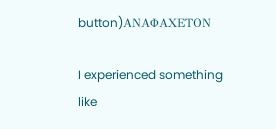button)ΑΝΑΦΑΧΕΤΟΝ

I experienced something like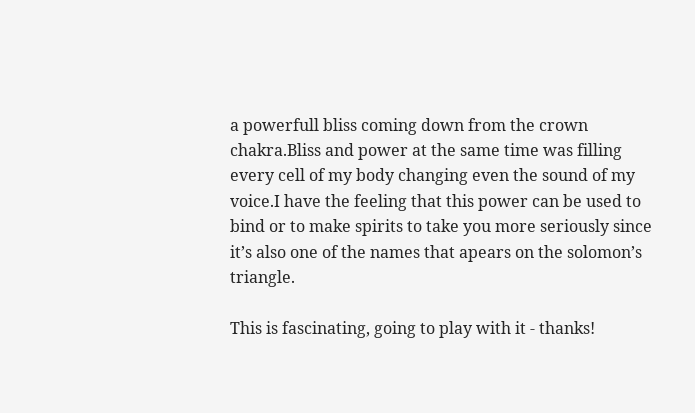a powerfull bliss coming down from the crown chakra.Bliss and power at the same time was filling every cell of my body changing even the sound of my voice.I have the feeling that this power can be used to bind or to make spirits to take you more seriously since it’s also one of the names that apears on the solomon’s triangle.

This is fascinating, going to play with it - thanks!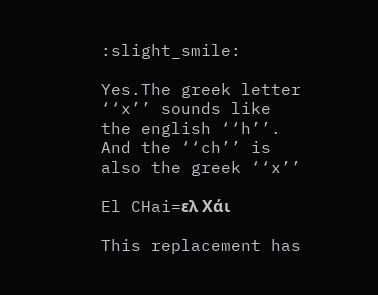:slight_smile:

Yes.The greek letter ‘‘x’’ sounds like the english ‘‘h’’.
And the ‘‘ch’’ is also the greek ‘‘x’’

El CHai=ελ Χάι

This replacement has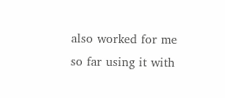also worked for me so far using it with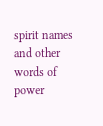spirit names and other words of power